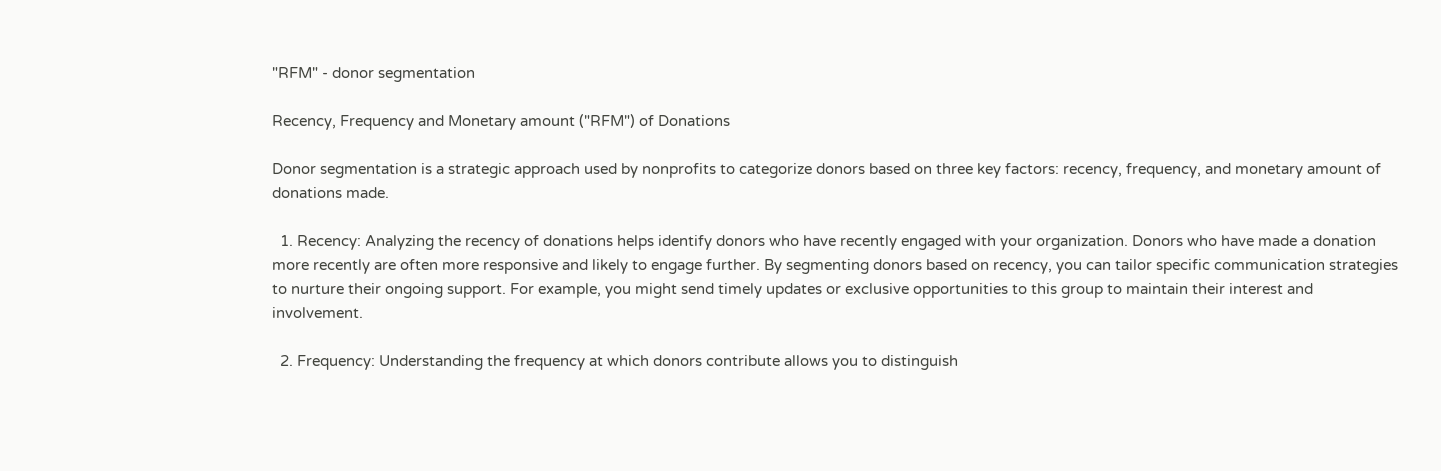"RFM" - donor segmentation

Recency, Frequency and Monetary amount ("RFM") of Donations

Donor segmentation is a strategic approach used by nonprofits to categorize donors based on three key factors: recency, frequency, and monetary amount of donations made.

  1. Recency: Analyzing the recency of donations helps identify donors who have recently engaged with your organization. Donors who have made a donation more recently are often more responsive and likely to engage further. By segmenting donors based on recency, you can tailor specific communication strategies to nurture their ongoing support. For example, you might send timely updates or exclusive opportunities to this group to maintain their interest and involvement.

  2. Frequency: Understanding the frequency at which donors contribute allows you to distinguish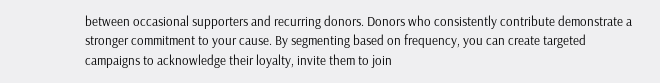between occasional supporters and recurring donors. Donors who consistently contribute demonstrate a stronger commitment to your cause. By segmenting based on frequency, you can create targeted campaigns to acknowledge their loyalty, invite them to join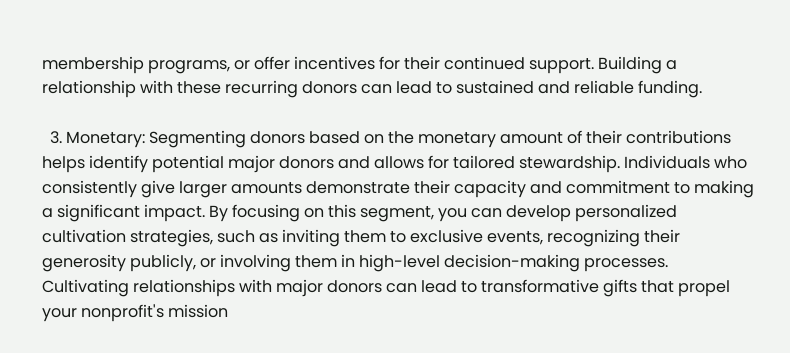membership programs, or offer incentives for their continued support. Building a relationship with these recurring donors can lead to sustained and reliable funding.

  3. Monetary: Segmenting donors based on the monetary amount of their contributions helps identify potential major donors and allows for tailored stewardship. Individuals who consistently give larger amounts demonstrate their capacity and commitment to making a significant impact. By focusing on this segment, you can develop personalized cultivation strategies, such as inviting them to exclusive events, recognizing their generosity publicly, or involving them in high-level decision-making processes. Cultivating relationships with major donors can lead to transformative gifts that propel your nonprofit's mission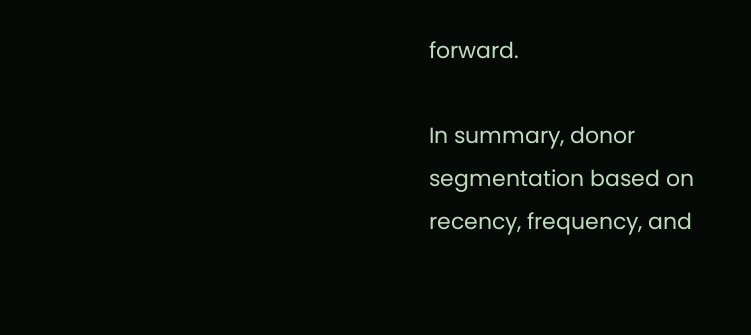forward.

In summary, donor segmentation based on recency, frequency, and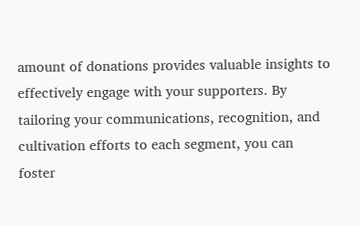amount of donations provides valuable insights to effectively engage with your supporters. By tailoring your communications, recognition, and cultivation efforts to each segment, you can foster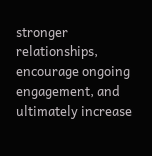stronger relationships, encourage ongoing engagement, and ultimately increase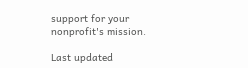support for your nonprofit's mission.

Last updated